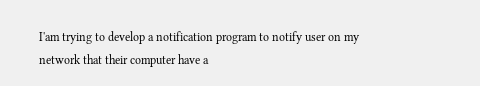I'am trying to develop a notification program to notify user on my
network that their computer have a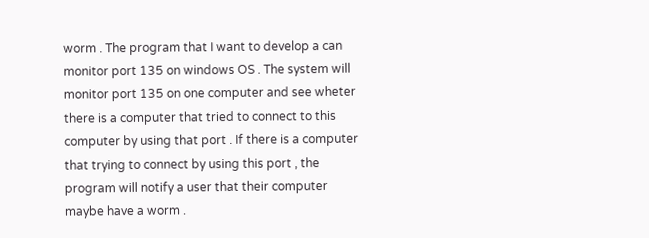worm . The program that I want to develop a can monitor port 135 on windows OS . The system will monitor port 135 on one computer and see wheter there is a computer that tried to connect to this computer by using that port . If there is a computer that trying to connect by using this port , the program will notify a user that their computer maybe have a worm .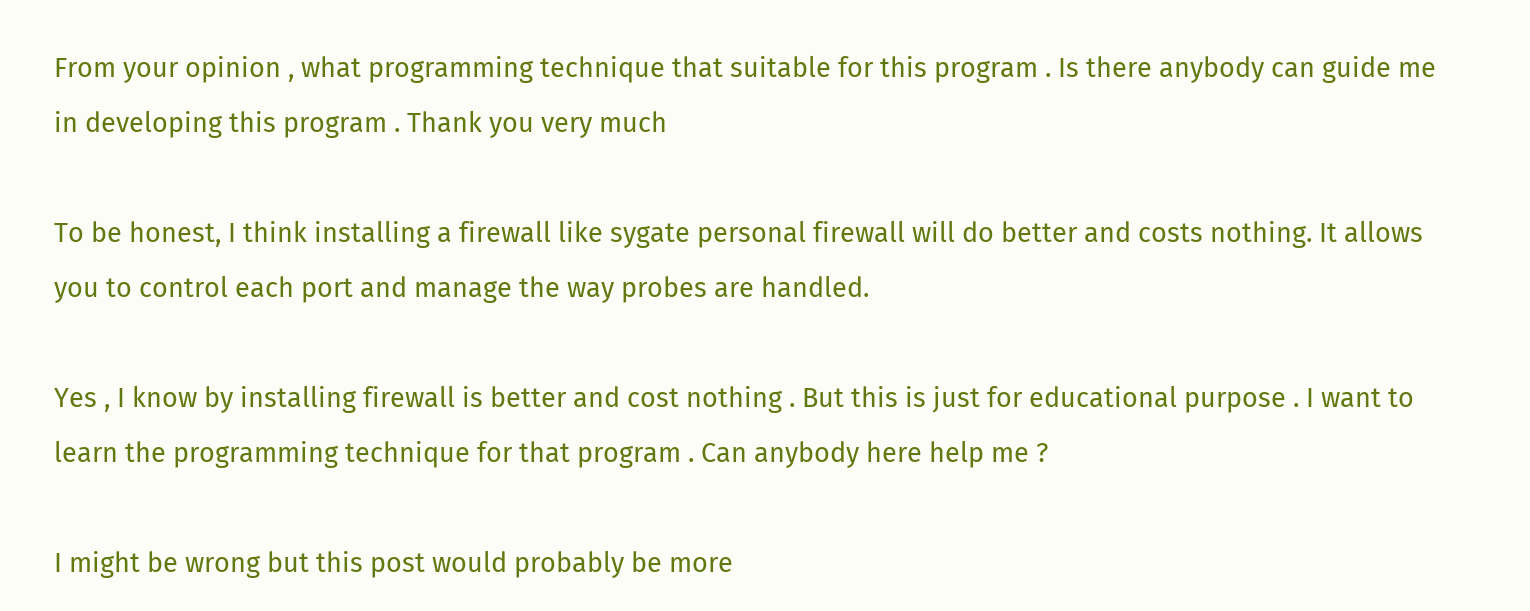From your opinion , what programming technique that suitable for this program . Is there anybody can guide me in developing this program . Thank you very much

To be honest, I think installing a firewall like sygate personal firewall will do better and costs nothing. It allows you to control each port and manage the way probes are handled.

Yes , I know by installing firewall is better and cost nothing . But this is just for educational purpose . I want to learn the programming technique for that program . Can anybody here help me ?

I might be wrong but this post would probably be more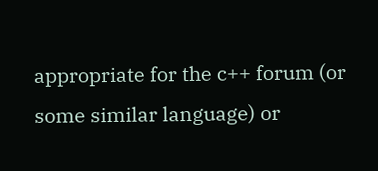appropriate for the c++ forum (or some similar language) or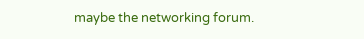maybe the networking forum.